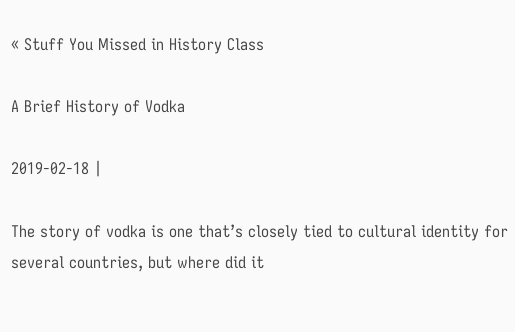« Stuff You Missed in History Class

A Brief History of Vodka

2019-02-18 |

The story of vodka is one that’s closely tied to cultural identity for several countries, but where did it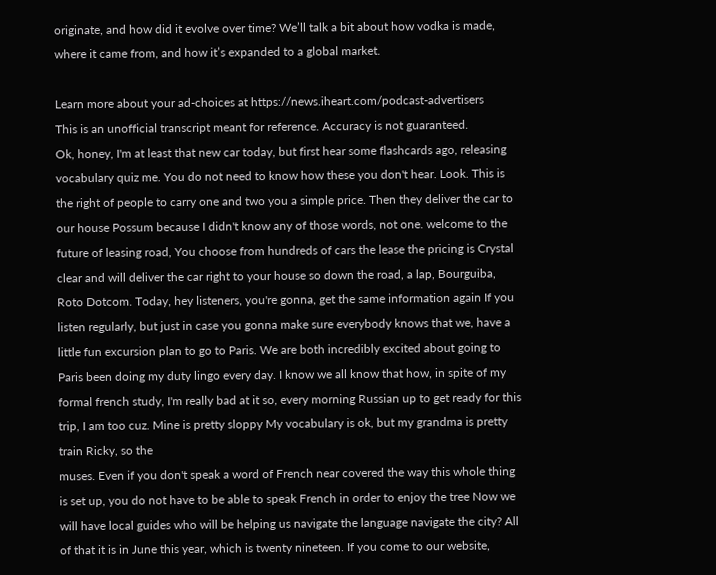originate, and how did it evolve over time? We’ll talk a bit about how vodka is made, where it came from, and how it’s expanded to a global market.

Learn more about your ad-choices at https://news.iheart.com/podcast-advertisers
This is an unofficial transcript meant for reference. Accuracy is not guaranteed.
Ok, honey, I'm at least that new car today, but first hear some flashcards ago, releasing vocabulary quiz me. You do not need to know how these you don't hear. Look. This is the right of people to carry one and two you a simple price. Then they deliver the car to our house Possum because I didn't know any of those words, not one. welcome to the future of leasing road, You choose from hundreds of cars the lease the pricing is Crystal clear and will deliver the car right to your house so down the road, a lap, Bourguiba, Roto Dotcom. Today, hey listeners, you're gonna, get the same information again If you listen regularly, but just in case you gonna make sure everybody knows that we, have a little fun excursion plan to go to Paris. We are both incredibly excited about going to Paris been doing my duty lingo every day. I know we all know that how, in spite of my formal french study, I'm really bad at it so, every morning Russian up to get ready for this trip, I am too cuz. Mine is pretty sloppy My vocabulary is ok, but my grandma is pretty train Ricky, so the
muses. Even if you don't speak a word of French near covered the way this whole thing is set up, you do not have to be able to speak French in order to enjoy the tree Now we will have local guides who will be helping us navigate the language navigate the city? All of that it is in June this year, which is twenty nineteen. If you come to our website,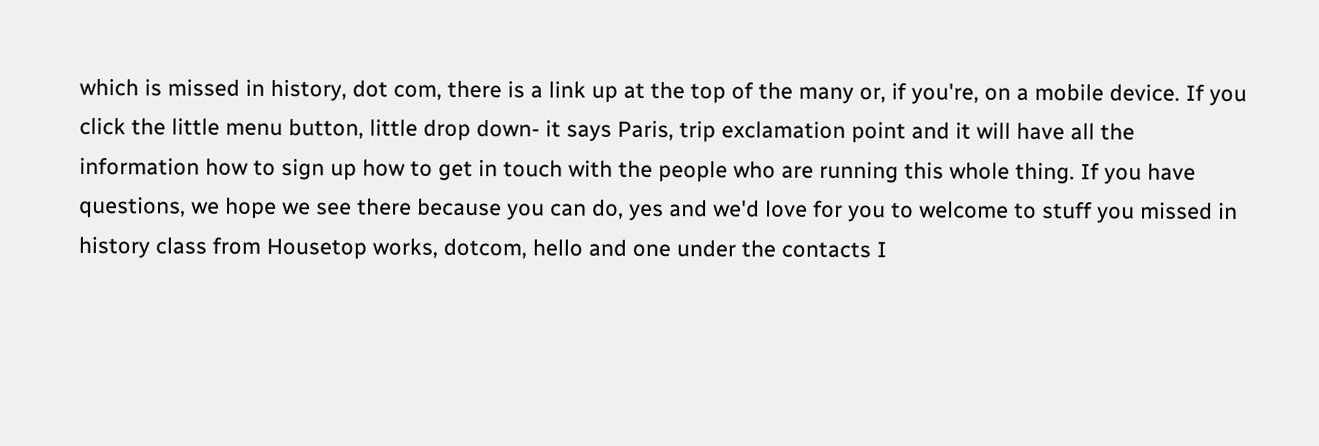which is missed in history, dot com, there is a link up at the top of the many or, if you're, on a mobile device. If you click the little menu button, little drop down- it says Paris, trip exclamation point and it will have all the information how to sign up how to get in touch with the people who are running this whole thing. If you have questions, we hope we see there because you can do, yes and we'd love for you to welcome to stuff you missed in history class from Housetop works, dotcom, hello and one under the contacts I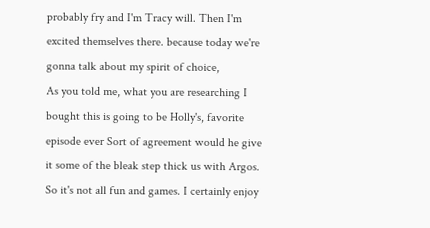probably fry and I'm Tracy will. Then I'm excited themselves there. because today we're gonna talk about my spirit of choice,
As you told me, what you are researching I bought this is going to be Holly's, favorite episode ever Sort of agreement would he give it some of the bleak step thick us with Argos. So it's not all fun and games. I certainly enjoy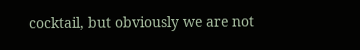cocktail, but obviously we are not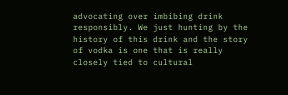advocating over imbibing drink responsibly. We just hunting by the history of this drink and the story of vodka is one that is really closely tied to cultural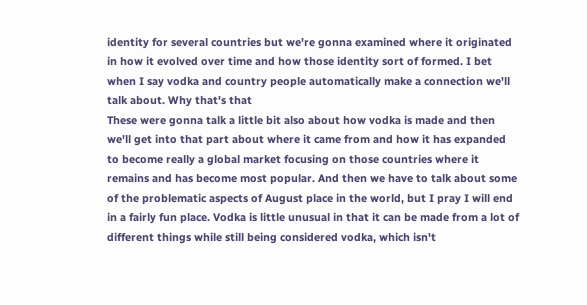identity for several countries but we're gonna examined where it originated in how it evolved over time and how those identity sort of formed. I bet when I say vodka and country people automatically make a connection we'll talk about. Why that's that
These were gonna talk a little bit also about how vodka is made and then we'll get into that part about where it came from and how it has expanded to become really a global market focusing on those countries where it remains and has become most popular. And then we have to talk about some of the problematic aspects of August place in the world, but I pray I will end in a fairly fun place. Vodka is little unusual in that it can be made from a lot of different things while still being considered vodka, which isn't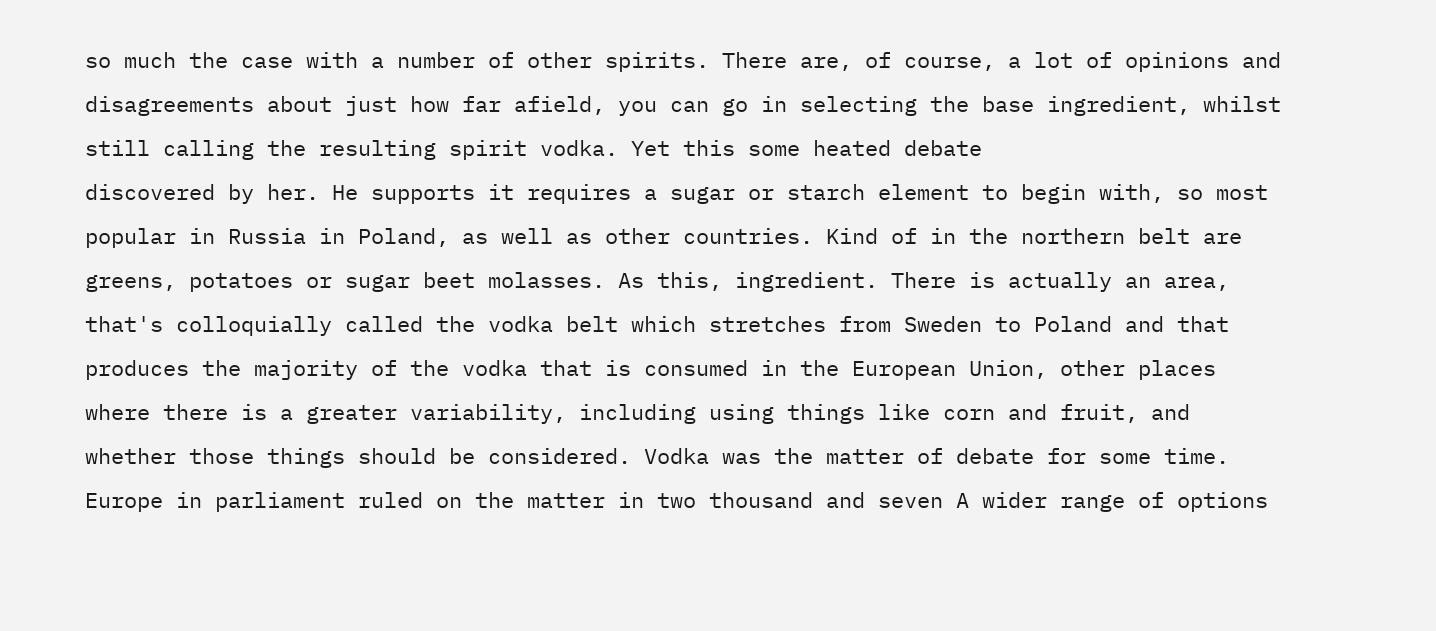so much the case with a number of other spirits. There are, of course, a lot of opinions and disagreements about just how far afield, you can go in selecting the base ingredient, whilst still calling the resulting spirit vodka. Yet this some heated debate
discovered by her. He supports it requires a sugar or starch element to begin with, so most popular in Russia in Poland, as well as other countries. Kind of in the northern belt are greens, potatoes or sugar beet molasses. As this, ingredient. There is actually an area, that's colloquially called the vodka belt which stretches from Sweden to Poland and that produces the majority of the vodka that is consumed in the European Union, other places where there is a greater variability, including using things like corn and fruit, and whether those things should be considered. Vodka was the matter of debate for some time. Europe in parliament ruled on the matter in two thousand and seven A wider range of options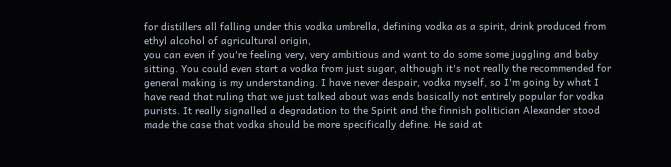for distillers all falling under this vodka umbrella, defining vodka as a spirit, drink produced from ethyl alcohol of agricultural origin,
you can even if you're feeling very, very ambitious and want to do some some juggling and baby sitting. You could even start a vodka from just sugar, although it's not really the recommended for general making is my understanding. I have never despair, vodka myself, so I'm going by what I have read that ruling that we just talked about was ends basically not entirely popular for vodka purists. It really signalled a degradation to the Spirit and the finnish politician Alexander stood made the case that vodka should be more specifically define. He said at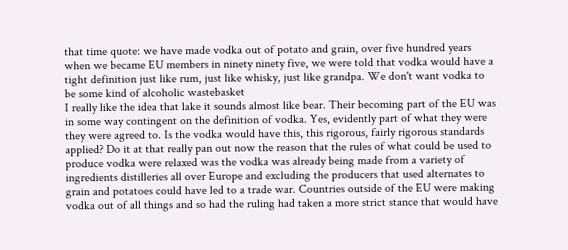that time quote: we have made vodka out of potato and grain, over five hundred years when we became EU members in ninety ninety five, we were told that vodka would have a tight definition just like rum, just like whisky, just like grandpa. We don't want vodka to be some kind of alcoholic wastebasket
I really like the idea that lake it sounds almost like bear. Their becoming part of the EU was in some way contingent on the definition of vodka. Yes, evidently part of what they were they were agreed to. Is the vodka would have this, this rigorous, fairly rigorous standards applied? Do it at that really pan out now the reason that the rules of what could be used to produce vodka were relaxed was the vodka was already being made from a variety of ingredients distilleries all over Europe and excluding the producers that used alternates to grain and potatoes could have led to a trade war. Countries outside of the EU were making vodka out of all things and so had the ruling had taken a more strict stance that would have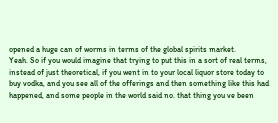opened a huge can of worms in terms of the global spirits market.
Yeah. So if you would imagine that trying to put this in a sort of real terms, instead of just theoretical, if you went in to your local liquor store today to buy vodka, and you see all of the offerings and then something like this had happened, and some people in the world said no. that thing you ve been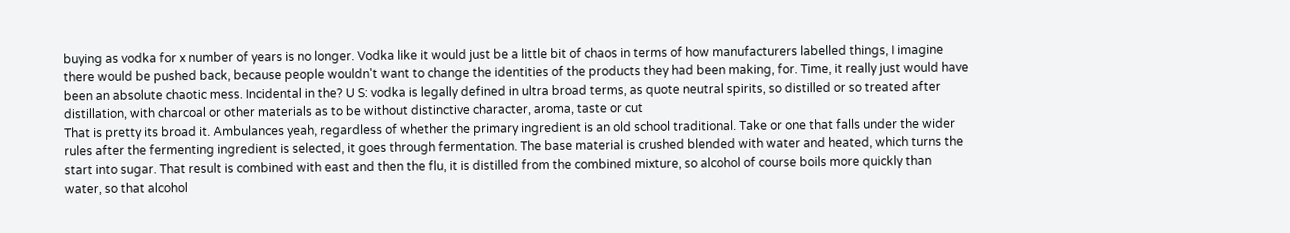buying as vodka for x number of years is no longer. Vodka like it would just be a little bit of chaos in terms of how manufacturers labelled things, I imagine there would be pushed back, because people wouldn't want to change the identities of the products they had been making, for. Time, it really just would have been an absolute chaotic mess. Incidental in the? U S: vodka is legally defined in ultra broad terms, as quote neutral spirits, so distilled or so treated after distillation, with charcoal or other materials as to be without distinctive character, aroma, taste or cut
That is pretty its broad it. Ambulances yeah, regardless of whether the primary ingredient is an old school traditional. Take or one that falls under the wider rules after the fermenting ingredient is selected, it goes through fermentation. The base material is crushed blended with water and heated, which turns the start into sugar. That result is combined with east and then the flu, it is distilled from the combined mixture, so alcohol of course boils more quickly than water, so that alcohol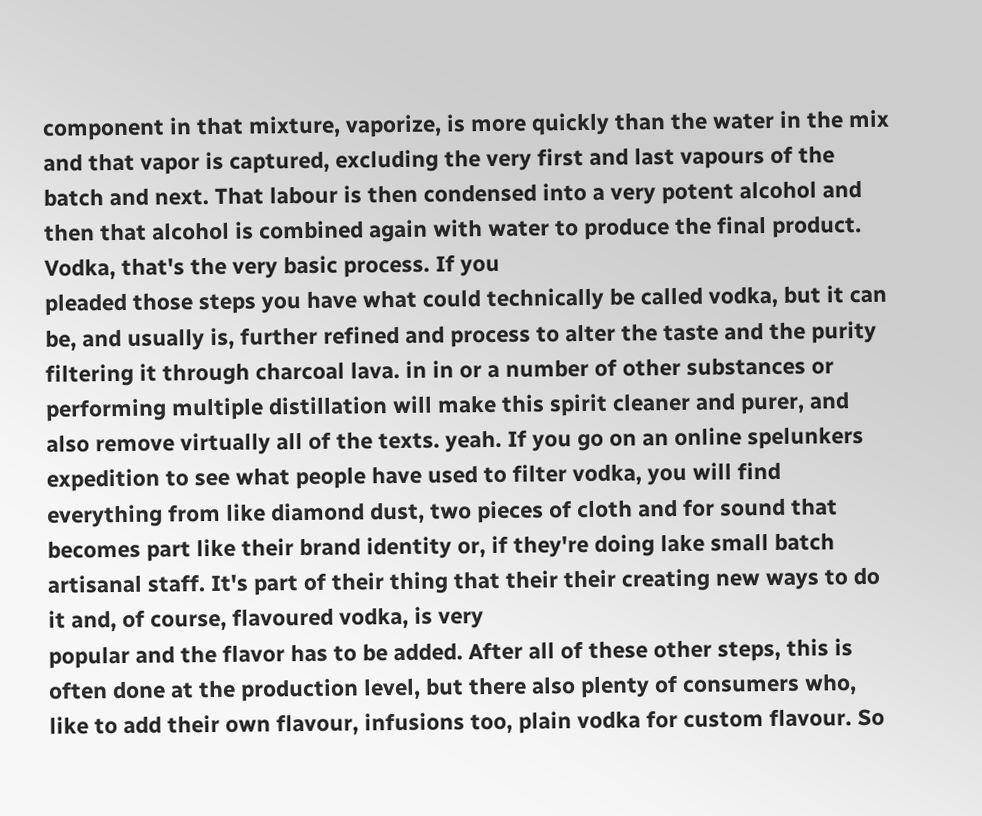component in that mixture, vaporize, is more quickly than the water in the mix and that vapor is captured, excluding the very first and last vapours of the batch and next. That labour is then condensed into a very potent alcohol and then that alcohol is combined again with water to produce the final product. Vodka, that's the very basic process. If you
pleaded those steps you have what could technically be called vodka, but it can be, and usually is, further refined and process to alter the taste and the purity filtering it through charcoal lava. in in or a number of other substances or performing multiple distillation will make this spirit cleaner and purer, and also remove virtually all of the texts. yeah. If you go on an online spelunkers expedition to see what people have used to filter vodka, you will find everything from like diamond dust, two pieces of cloth and for sound that becomes part like their brand identity or, if they're doing lake small batch artisanal staff. It's part of their thing that their their creating new ways to do it and, of course, flavoured vodka, is very
popular and the flavor has to be added. After all of these other steps, this is often done at the production level, but there also plenty of consumers who, like to add their own flavour, infusions too, plain vodka for custom flavour. So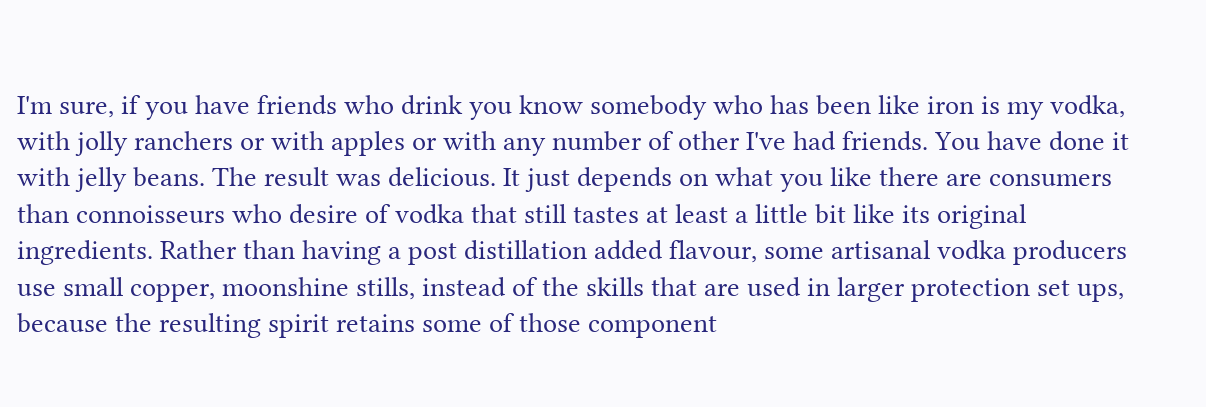I'm sure, if you have friends who drink you know somebody who has been like iron is my vodka, with jolly ranchers or with apples or with any number of other I've had friends. You have done it with jelly beans. The result was delicious. It just depends on what you like there are consumers than connoisseurs who desire of vodka that still tastes at least a little bit like its original ingredients. Rather than having a post distillation added flavour, some artisanal vodka producers use small copper, moonshine stills, instead of the skills that are used in larger protection set ups, because the resulting spirit retains some of those component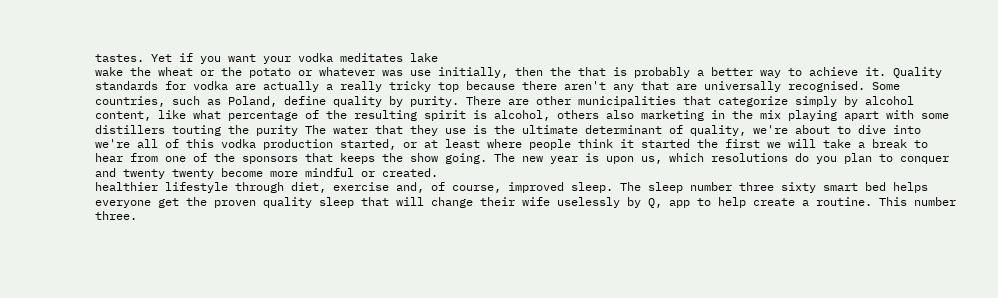tastes. Yet if you want your vodka meditates lake
wake the wheat or the potato or whatever was use initially, then the that is probably a better way to achieve it. Quality standards for vodka are actually a really tricky top because there aren't any that are universally recognised. Some countries, such as Poland, define quality by purity. There are other municipalities that categorize simply by alcohol content, like what percentage of the resulting spirit is alcohol, others also marketing in the mix playing apart with some distillers touting the purity The water that they use is the ultimate determinant of quality, we're about to dive into we're all of this vodka production started, or at least where people think it started the first we will take a break to hear from one of the sponsors that keeps the show going. The new year is upon us, which resolutions do you plan to conquer and twenty twenty become more mindful or created.
healthier lifestyle through diet, exercise and, of course, improved sleep. The sleep number three sixty smart bed helps everyone get the proven quality sleep that will change their wife uselessly by Q, app to help create a routine. This number three.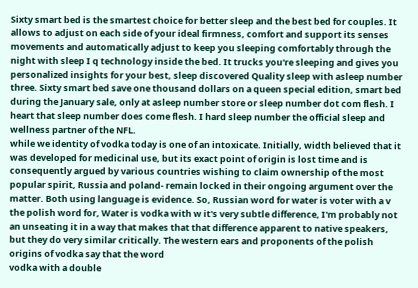Sixty smart bed is the smartest choice for better sleep and the best bed for couples. It allows to adjust on each side of your ideal firmness, comfort and support its senses movements and automatically adjust to keep you sleeping comfortably through the night with sleep I q technology inside the bed. It trucks you're sleeping and gives you personalized insights for your best, sleep discovered Quality sleep with asleep number three. Sixty smart bed save one thousand dollars on a queen special edition, smart bed during the January sale, only at asleep number store or sleep number dot com flesh. I heart that sleep number does come flesh. I hard sleep number the official sleep and wellness partner of the NFL.
while we identity of vodka today is one of an intoxicate. Initially, width believed that it was developed for medicinal use, but its exact point of origin is lost time and is consequently argued by various countries wishing to claim ownership of the most popular spirit, Russia and poland- remain locked in their ongoing argument over the matter. Both using language is evidence. So, Russian word for water is voter with a v the polish word for, Water is vodka with w it's very subtle difference, I'm probably not an unseating it in a way that makes that that difference apparent to native speakers, but they do very similar critically. The western ears and proponents of the polish origins of vodka say that the word
vodka with a double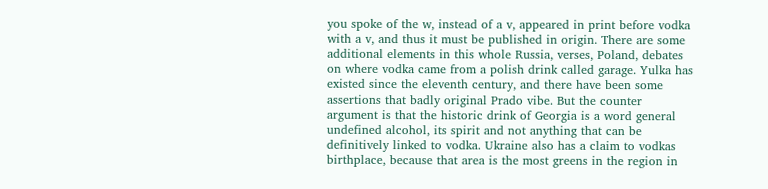you spoke of the w, instead of a v, appeared in print before vodka with a v, and thus it must be published in origin. There are some additional elements in this whole Russia, verses, Poland, debates on where vodka came from a polish drink called garage. Yulka has existed since the eleventh century, and there have been some assertions that badly original Prado vibe. But the counter argument is that the historic drink of Georgia is a word general undefined alcohol, its spirit and not anything that can be definitively linked to vodka. Ukraine also has a claim to vodkas birthplace, because that area is the most greens in the region in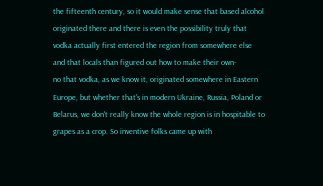the fifteenth century, so it would make sense that based alcohol originated there and there is even the possibility truly that vodka actually first entered the region from somewhere else and that locals than figured out how to make their own-
no that vodka, as we know it, originated somewhere in Eastern Europe, but whether that's in modern Ukraine, Russia, Poland or Belarus, we don't really know the whole region is in hospitable to grapes as a crop. So inventive folks came up with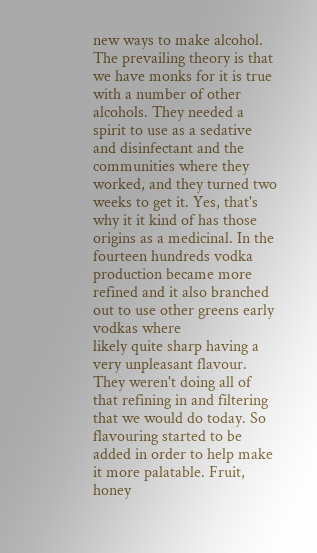new ways to make alcohol. The prevailing theory is that we have monks for it is true with a number of other alcohols. They needed a spirit to use as a sedative and disinfectant and the communities where they worked, and they turned two weeks to get it. Yes, that's why it it kind of has those origins as a medicinal. In the fourteen hundreds vodka production became more refined and it also branched out to use other greens early vodkas where
likely quite sharp having a very unpleasant flavour. They weren't doing all of that refining in and filtering that we would do today. So flavouring started to be added in order to help make it more palatable. Fruit, honey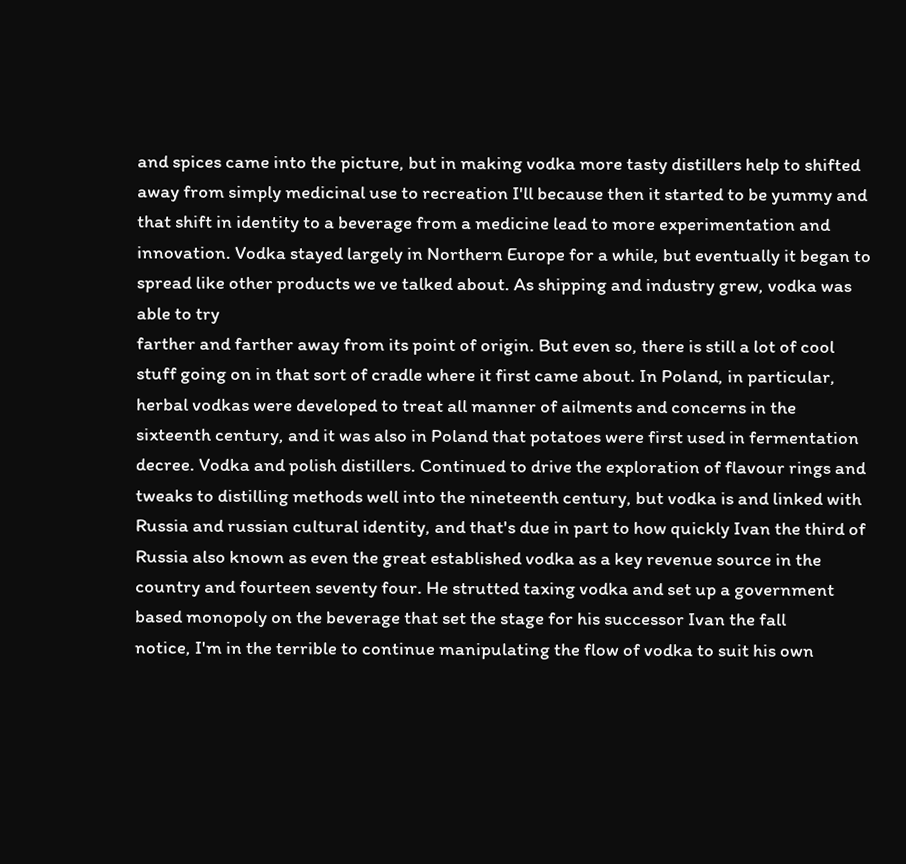and spices came into the picture, but in making vodka more tasty distillers help to shifted away from simply medicinal use to recreation I'll because then it started to be yummy and that shift in identity to a beverage from a medicine lead to more experimentation and innovation. Vodka stayed largely in Northern Europe for a while, but eventually it began to spread like other products we ve talked about. As shipping and industry grew, vodka was able to try
farther and farther away from its point of origin. But even so, there is still a lot of cool stuff going on in that sort of cradle where it first came about. In Poland, in particular, herbal vodkas were developed to treat all manner of ailments and concerns in the sixteenth century, and it was also in Poland that potatoes were first used in fermentation decree. Vodka and polish distillers. Continued to drive the exploration of flavour rings and tweaks to distilling methods well into the nineteenth century, but vodka is and linked with Russia and russian cultural identity, and that's due in part to how quickly Ivan the third of Russia also known as even the great established vodka as a key revenue source in the country and fourteen seventy four. He strutted taxing vodka and set up a government based monopoly on the beverage that set the stage for his successor Ivan the fall
notice, I'm in the terrible to continue manipulating the flow of vodka to suit his own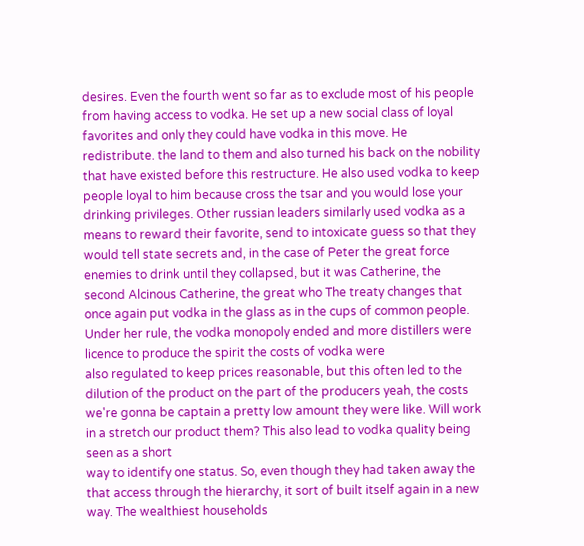desires. Even the fourth went so far as to exclude most of his people from having access to vodka. He set up a new social class of loyal favorites and only they could have vodka in this move. He redistribute. the land to them and also turned his back on the nobility that have existed before this restructure. He also used vodka to keep people loyal to him because cross the tsar and you would lose your drinking privileges. Other russian leaders similarly used vodka as a means to reward their favorite, send to intoxicate guess so that they would tell state secrets and, in the case of Peter the great force enemies to drink until they collapsed, but it was Catherine, the second Alcinous Catherine, the great who The treaty changes that once again put vodka in the glass as in the cups of common people. Under her rule, the vodka monopoly ended and more distillers were licence to produce the spirit the costs of vodka were
also regulated to keep prices reasonable, but this often led to the dilution of the product on the part of the producers yeah, the costs we're gonna be captain a pretty low amount they were like. Will work in a stretch our product them? This also lead to vodka quality being seen as a short
way to identify one status. So, even though they had taken away the that access through the hierarchy, it sort of built itself again in a new way. The wealthiest households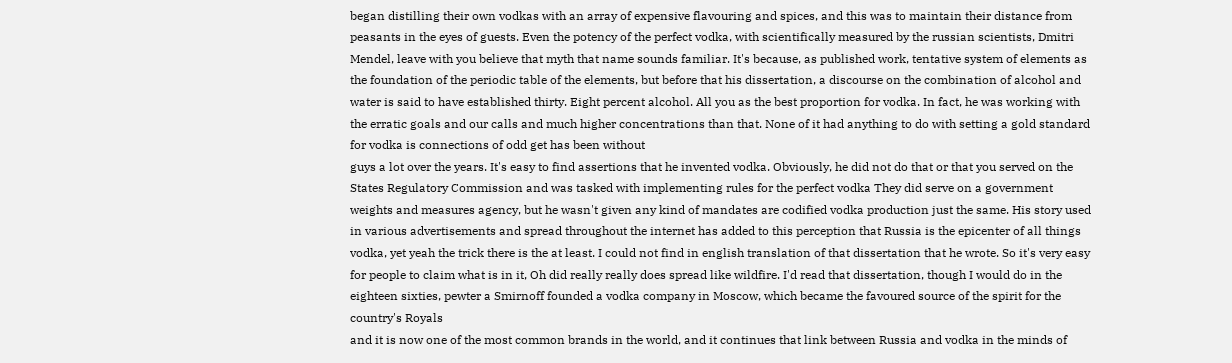began distilling their own vodkas with an array of expensive flavouring and spices, and this was to maintain their distance from peasants in the eyes of guests. Even the potency of the perfect vodka, with scientifically measured by the russian scientists, Dmitri Mendel, leave with you believe that myth that name sounds familiar. It's because, as published work, tentative system of elements as the foundation of the periodic table of the elements, but before that his dissertation, a discourse on the combination of alcohol and water is said to have established thirty. Eight percent alcohol. All you as the best proportion for vodka. In fact, he was working with the erratic goals and our calls and much higher concentrations than that. None of it had anything to do with setting a gold standard for vodka is connections of odd get has been without
guys a lot over the years. It's easy to find assertions that he invented vodka. Obviously, he did not do that or that you served on the States Regulatory Commission and was tasked with implementing rules for the perfect vodka They did serve on a government weights and measures agency, but he wasn't given any kind of mandates are codified vodka production just the same. His story used in various advertisements and spread throughout the internet has added to this perception that Russia is the epicenter of all things vodka, yet yeah the trick there is the at least. I could not find in english translation of that dissertation that he wrote. So it's very easy for people to claim what is in it, Oh did really really does spread like wildfire. I'd read that dissertation, though I would do in the eighteen sixties, pewter a Smirnoff founded a vodka company in Moscow, which became the favoured source of the spirit for the country's Royals
and it is now one of the most common brands in the world, and it continues that link between Russia and vodka in the minds of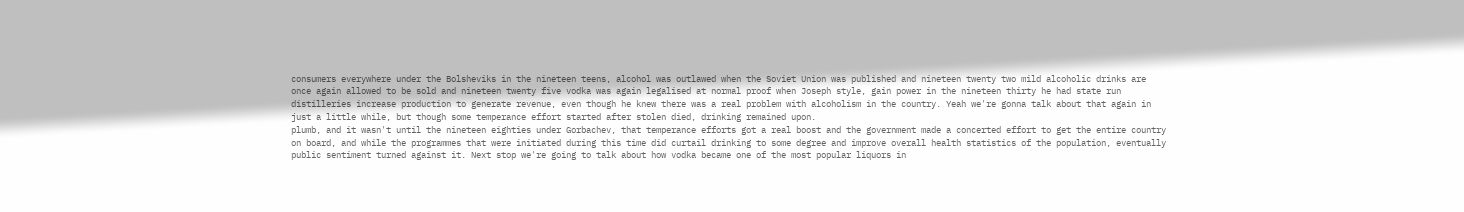consumers everywhere under the Bolsheviks in the nineteen teens, alcohol was outlawed when the Soviet Union was published and nineteen twenty two mild alcoholic drinks are once again allowed to be sold and nineteen twenty five vodka was again legalised at normal proof when Joseph style, gain power in the nineteen thirty he had state run distilleries increase production to generate revenue, even though he knew there was a real problem with alcoholism in the country. Yeah we're gonna talk about that again in just a little while, but though some temperance effort started after stolen died, drinking remained upon.
plumb, and it wasn't until the nineteen eighties under Gorbachev, that temperance efforts got a real boost and the government made a concerted effort to get the entire country on board, and while the programmes that were initiated during this time did curtail drinking to some degree and improve overall health statistics of the population, eventually public sentiment turned against it. Next stop we're going to talk about how vodka became one of the most popular liquors in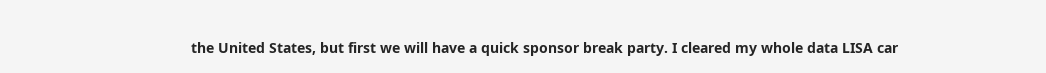the United States, but first we will have a quick sponsor break party. I cleared my whole data LISA car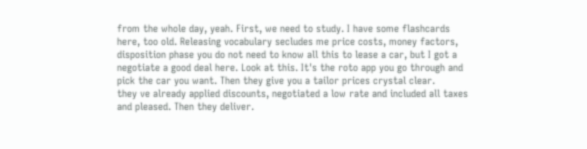from the whole day, yeah. First, we need to study. I have some flashcards here, too old. Releasing vocabulary secludes me price costs, money factors, disposition phase you do not need to know all this to lease a car, but I got a negotiate a good deal here. Look at this. It's the roto app you go through and pick the car you want. Then they give you a tailor prices crystal clear.
they ve already applied discounts, negotiated a low rate and included all taxes and pleased. Then they deliver.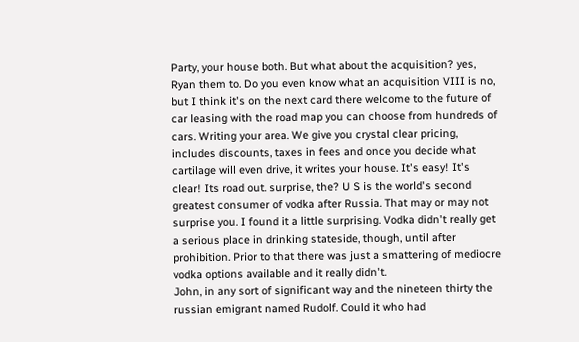Party, your house both. But what about the acquisition? yes, Ryan them to. Do you even know what an acquisition VIII is no, but I think it's on the next card there welcome to the future of car leasing with the road map you can choose from hundreds of cars. Writing your area. We give you crystal clear pricing, includes discounts, taxes in fees and once you decide what cartilage will even drive, it writes your house. It's easy! It's clear! Its road out. surprise, the? U S is the world's second greatest consumer of vodka after Russia. That may or may not surprise you. I found it a little surprising. Vodka didn't really get a serious place in drinking stateside, though, until after prohibition. Prior to that there was just a smattering of mediocre vodka options available and it really didn't.
John, in any sort of significant way and the nineteen thirty the russian emigrant named Rudolf. Could it who had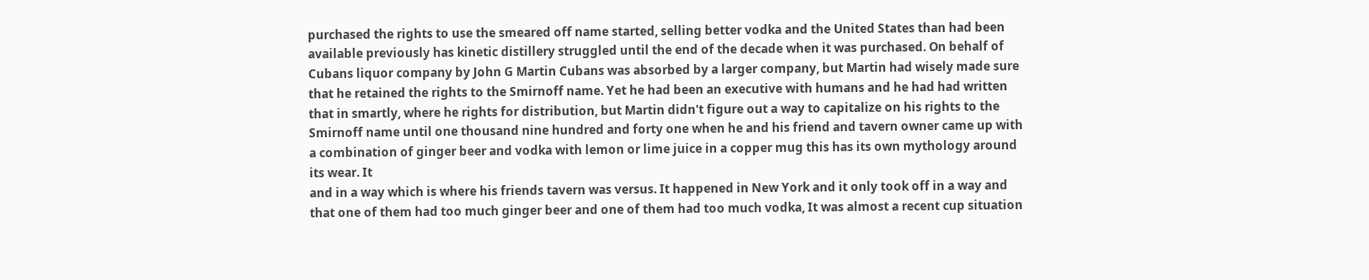purchased the rights to use the smeared off name started, selling better vodka and the United States than had been available previously has kinetic distillery struggled until the end of the decade when it was purchased. On behalf of Cubans liquor company by John G Martin Cubans was absorbed by a larger company, but Martin had wisely made sure that he retained the rights to the Smirnoff name. Yet he had been an executive with humans and he had had written that in smartly, where he rights for distribution, but Martin didn't figure out a way to capitalize on his rights to the Smirnoff name until one thousand nine hundred and forty one when he and his friend and tavern owner came up with a combination of ginger beer and vodka with lemon or lime juice in a copper mug this has its own mythology around its wear. It
and in a way which is where his friends tavern was versus. It happened in New York and it only took off in a way and that one of them had too much ginger beer and one of them had too much vodka, It was almost a recent cup situation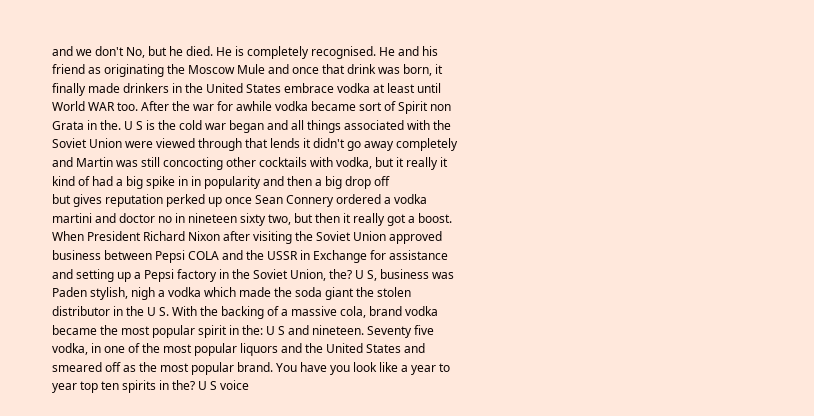and we don't No, but he died. He is completely recognised. He and his friend as originating the Moscow Mule and once that drink was born, it finally made drinkers in the United States embrace vodka at least until World WAR too. After the war for awhile vodka became sort of Spirit non Grata in the. U S is the cold war began and all things associated with the Soviet Union were viewed through that lends it didn't go away completely and Martin was still concocting other cocktails with vodka, but it really it kind of had a big spike in in popularity and then a big drop off
but gives reputation perked up once Sean Connery ordered a vodka martini and doctor no in nineteen sixty two, but then it really got a boost. When President Richard Nixon after visiting the Soviet Union approved business between Pepsi COLA and the USSR in Exchange for assistance and setting up a Pepsi factory in the Soviet Union, the? U S, business was Paden stylish, nigh a vodka which made the soda giant the stolen distributor in the U S. With the backing of a massive cola, brand vodka became the most popular spirit in the: U S and nineteen. Seventy five vodka, in one of the most popular liquors and the United States and smeared off as the most popular brand. You have you look like a year to year top ten spirits in the? U S voice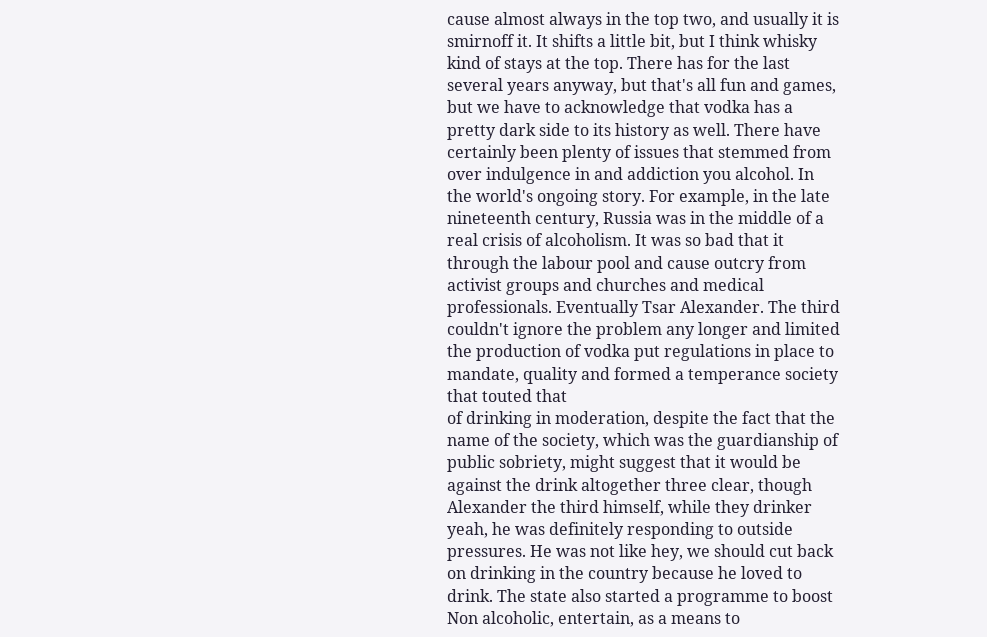cause almost always in the top two, and usually it is smirnoff it. It shifts a little bit, but I think whisky kind of stays at the top. There has for the last several years anyway, but that's all fun and games, but we have to acknowledge that vodka has a pretty dark side to its history as well. There have certainly been plenty of issues that stemmed from over indulgence in and addiction you alcohol. In the world's ongoing story. For example, in the late nineteenth century, Russia was in the middle of a real crisis of alcoholism. It was so bad that it through the labour pool and cause outcry from activist groups and churches and medical professionals. Eventually Tsar Alexander. The third couldn't ignore the problem any longer and limited the production of vodka put regulations in place to mandate, quality and formed a temperance society that touted that
of drinking in moderation, despite the fact that the name of the society, which was the guardianship of public sobriety, might suggest that it would be against the drink altogether three clear, though Alexander the third himself, while they drinker yeah, he was definitely responding to outside pressures. He was not like hey, we should cut back on drinking in the country because he loved to drink. The state also started a programme to boost Non alcoholic, entertain, as a means to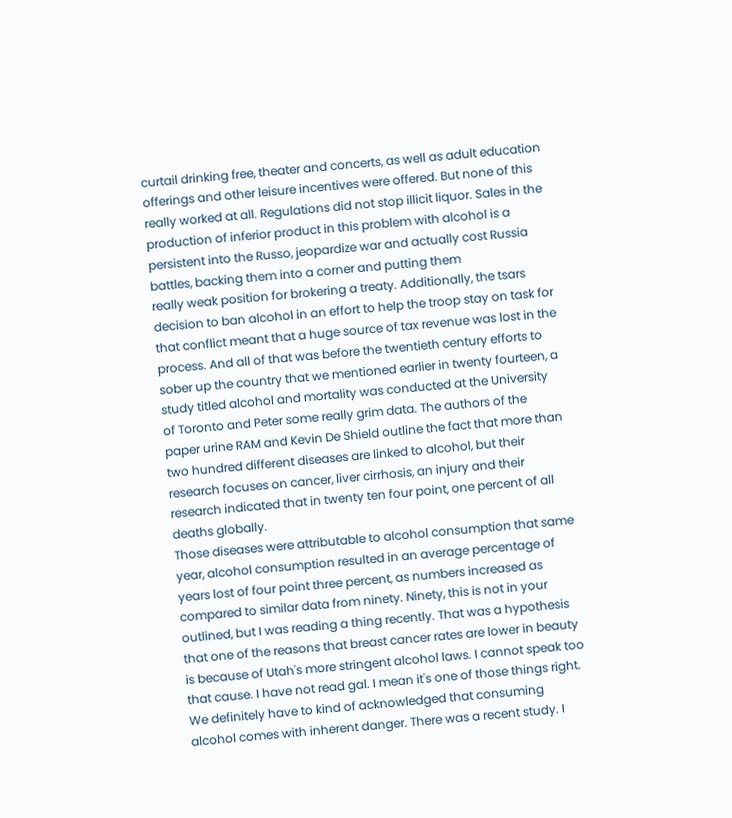curtail drinking free, theater and concerts, as well as adult education offerings and other leisure incentives were offered. But none of this really worked at all. Regulations did not stop illicit liquor. Sales in the production of inferior product in this problem with alcohol is a persistent into the Russo, jeopardize war and actually cost Russia battles, backing them into a corner and putting them
really weak position for brokering a treaty. Additionally, the tsars decision to ban alcohol in an effort to help the troop stay on task for that conflict meant that a huge source of tax revenue was lost in the process. And all of that was before the twentieth century efforts to sober up the country that we mentioned earlier in twenty fourteen, a study titled alcohol and mortality was conducted at the University of Toronto and Peter some really grim data. The authors of the paper urine RAM and Kevin De Shield outline the fact that more than two hundred different diseases are linked to alcohol, but their research focuses on cancer, liver cirrhosis, an injury and their research indicated that in twenty ten four point, one percent of all deaths globally.
Those diseases were attributable to alcohol consumption that same year, alcohol consumption resulted in an average percentage of years lost of four point three percent, as numbers increased as compared to similar data from ninety. Ninety, this is not in your outlined, but I was reading a thing recently. That was a hypothesis that one of the reasons that breast cancer rates are lower in beauty is because of Utah's more stringent alcohol laws. I cannot speak too that cause. I have not read gal. I mean it's one of those things right. We definitely have to kind of acknowledged that consuming alcohol comes with inherent danger. There was a recent study. I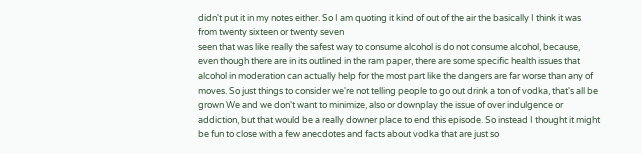didn't put it in my notes either. So I am quoting it kind of out of the air the basically I think it was from twenty sixteen or twenty seven
seen that was like really the safest way to consume alcohol is do not consume alcohol, because, even though there are in its outlined in the ram paper, there are some specific health issues that alcohol in moderation can actually help for the most part like the dangers are far worse than any of moves. So just things to consider we're not telling people to go out drink a ton of vodka, that's all be grown We and we don't want to minimize, also or downplay the issue of over indulgence or addiction, but that would be a really downer place to end this episode. So instead I thought it might be fun to close with a few anecdotes and facts about vodka that are just so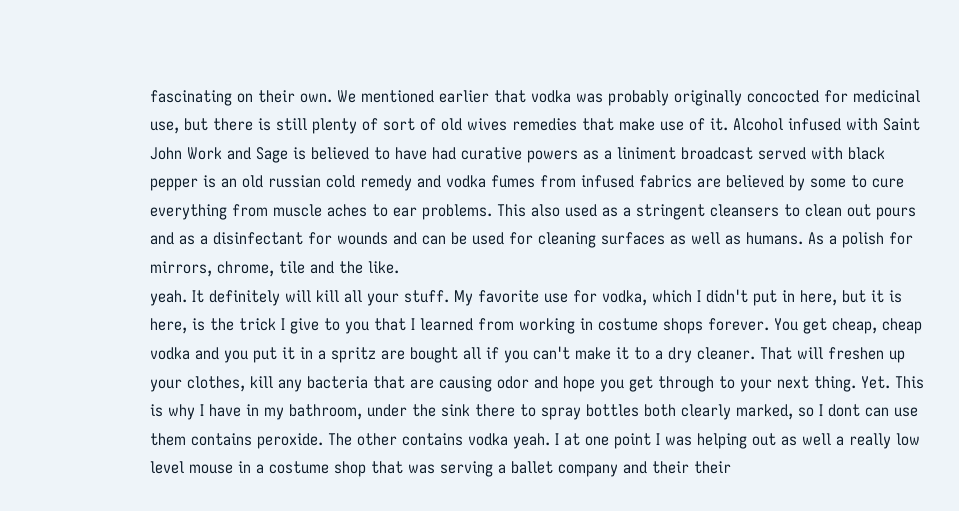fascinating on their own. We mentioned earlier that vodka was probably originally concocted for medicinal use, but there is still plenty of sort of old wives remedies that make use of it. Alcohol infused with Saint John Work and Sage is believed to have had curative powers as a liniment broadcast served with black pepper is an old russian cold remedy and vodka fumes from infused fabrics are believed by some to cure everything from muscle aches to ear problems. This also used as a stringent cleansers to clean out pours and as a disinfectant for wounds and can be used for cleaning surfaces as well as humans. As a polish for mirrors, chrome, tile and the like.
yeah. It definitely will kill all your stuff. My favorite use for vodka, which I didn't put in here, but it is here, is the trick I give to you that I learned from working in costume shops forever. You get cheap, cheap vodka and you put it in a spritz are bought all if you can't make it to a dry cleaner. That will freshen up your clothes, kill any bacteria that are causing odor and hope you get through to your next thing. Yet. This is why I have in my bathroom, under the sink there to spray bottles both clearly marked, so I dont can use them contains peroxide. The other contains vodka yeah. I at one point I was helping out as well a really low level mouse in a costume shop that was serving a ballet company and their their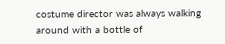costume director was always walking around with a bottle of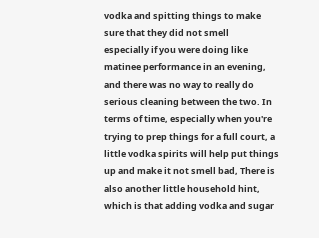vodka and spitting things to make sure that they did not smell
especially if you were doing like matinee performance in an evening, and there was no way to really do serious cleaning between the two. In terms of time, especially when you're trying to prep things for a full court, a little vodka spirits will help put things up and make it not smell bad, There is also another little household hint, which is that adding vodka and sugar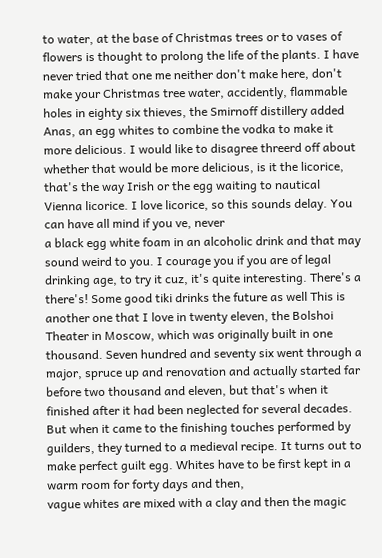to water, at the base of Christmas trees or to vases of flowers is thought to prolong the life of the plants. I have never tried that one me neither don't make here, don't make your Christmas tree water, accidently, flammable holes in eighty six thieves, the Smirnoff distillery added Anas, an egg whites to combine the vodka to make it more delicious. I would like to disagree threerd off about whether that would be more delicious, is it the licorice, that's the way Irish or the egg waiting to nautical Vienna licorice. I love licorice, so this sounds delay. You can have all mind if you ve, never
a black egg white foam in an alcoholic drink and that may sound weird to you. I courage you if you are of legal drinking age, to try it cuz, it's quite interesting. There's a there's! Some good tiki drinks the future as well This is another one that I love in twenty eleven, the Bolshoi Theater in Moscow, which was originally built in one thousand. Seven hundred and seventy six went through a major, spruce up and renovation and actually started far before two thousand and eleven, but that's when it finished after it had been neglected for several decades. But when it came to the finishing touches performed by guilders, they turned to a medieval recipe. It turns out to make perfect guilt egg. Whites have to be first kept in a warm room for forty days and then,
vague whites are mixed with a clay and then the magic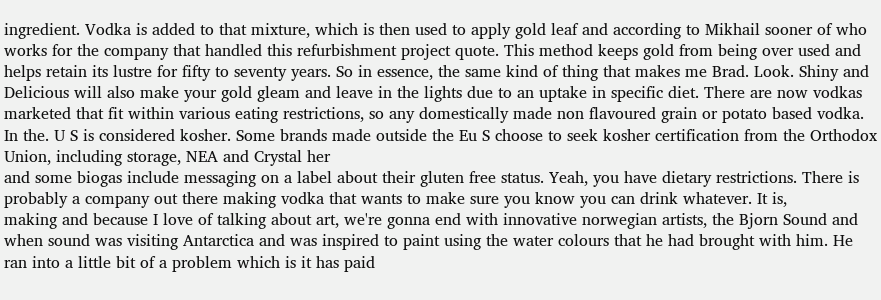ingredient. Vodka is added to that mixture, which is then used to apply gold leaf and according to Mikhail sooner of who works for the company that handled this refurbishment project quote. This method keeps gold from being over used and helps retain its lustre for fifty to seventy years. So in essence, the same kind of thing that makes me Brad. Look. Shiny and Delicious will also make your gold gleam and leave in the lights due to an uptake in specific diet. There are now vodkas marketed that fit within various eating restrictions, so any domestically made non flavoured grain or potato based vodka. In the. U S is considered kosher. Some brands made outside the Eu S choose to seek kosher certification from the Orthodox Union, including storage, NEA and Crystal her
and some biogas include messaging on a label about their gluten free status. Yeah, you have dietary restrictions. There is probably a company out there making vodka that wants to make sure you know you can drink whatever. It is,
making and because I love of talking about art, we're gonna end with innovative norwegian artists, the Bjorn Sound and when sound was visiting Antarctica and was inspired to paint using the water colours that he had brought with him. He ran into a little bit of a problem which is it has paid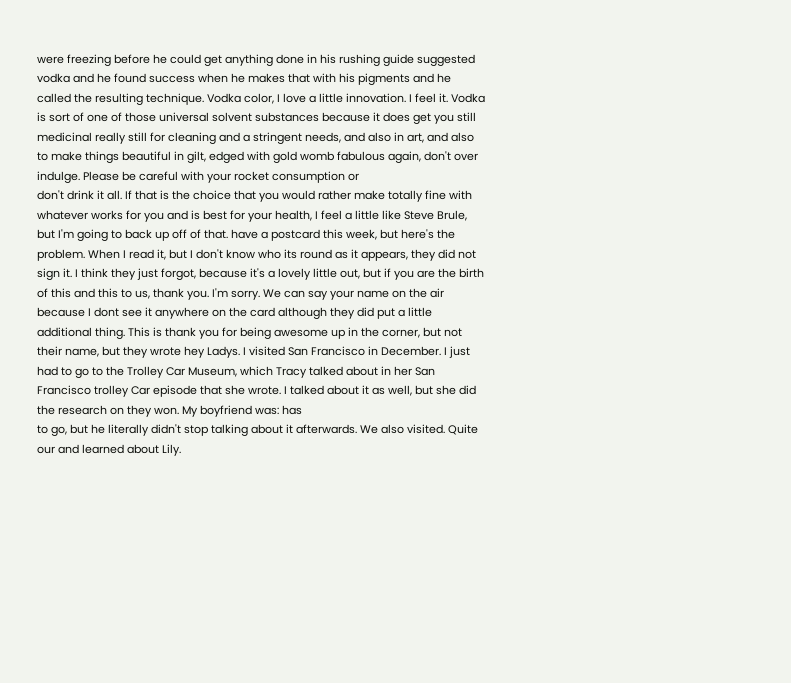were freezing before he could get anything done in his rushing guide suggested vodka and he found success when he makes that with his pigments and he called the resulting technique. Vodka color, I love a little innovation. I feel it. Vodka is sort of one of those universal solvent substances because it does get you still medicinal really still for cleaning and a stringent needs, and also in art, and also to make things beautiful in gilt, edged with gold womb fabulous again, don't over indulge. Please be careful with your rocket consumption or
don't drink it all. If that is the choice that you would rather make totally fine with whatever works for you and is best for your health, I feel a little like Steve Brule, but I'm going to back up off of that. have a postcard this week, but here's the problem. When I read it, but I don't know who its round as it appears, they did not sign it. I think they just forgot, because it's a lovely little out, but if you are the birth of this and this to us, thank you. I'm sorry. We can say your name on the air because I dont see it anywhere on the card although they did put a little additional thing. This is thank you for being awesome up in the corner, but not their name, but they wrote hey Ladys. I visited San Francisco in December. I just had to go to the Trolley Car Museum, which Tracy talked about in her San Francisco trolley Car episode that she wrote. I talked about it as well, but she did the research on they won. My boyfriend was: has
to go, but he literally didn't stop talking about it afterwards. We also visited. Quite our and learned about Lily.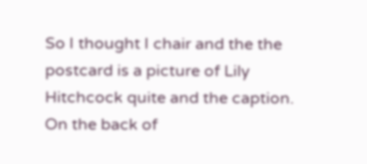So I thought I chair and the the postcard is a picture of Lily Hitchcock quite and the caption. On the back of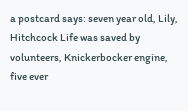a postcard says: seven year old, Lily, Hitchcock Life was saved by volunteers, Knickerbocker engine, five ever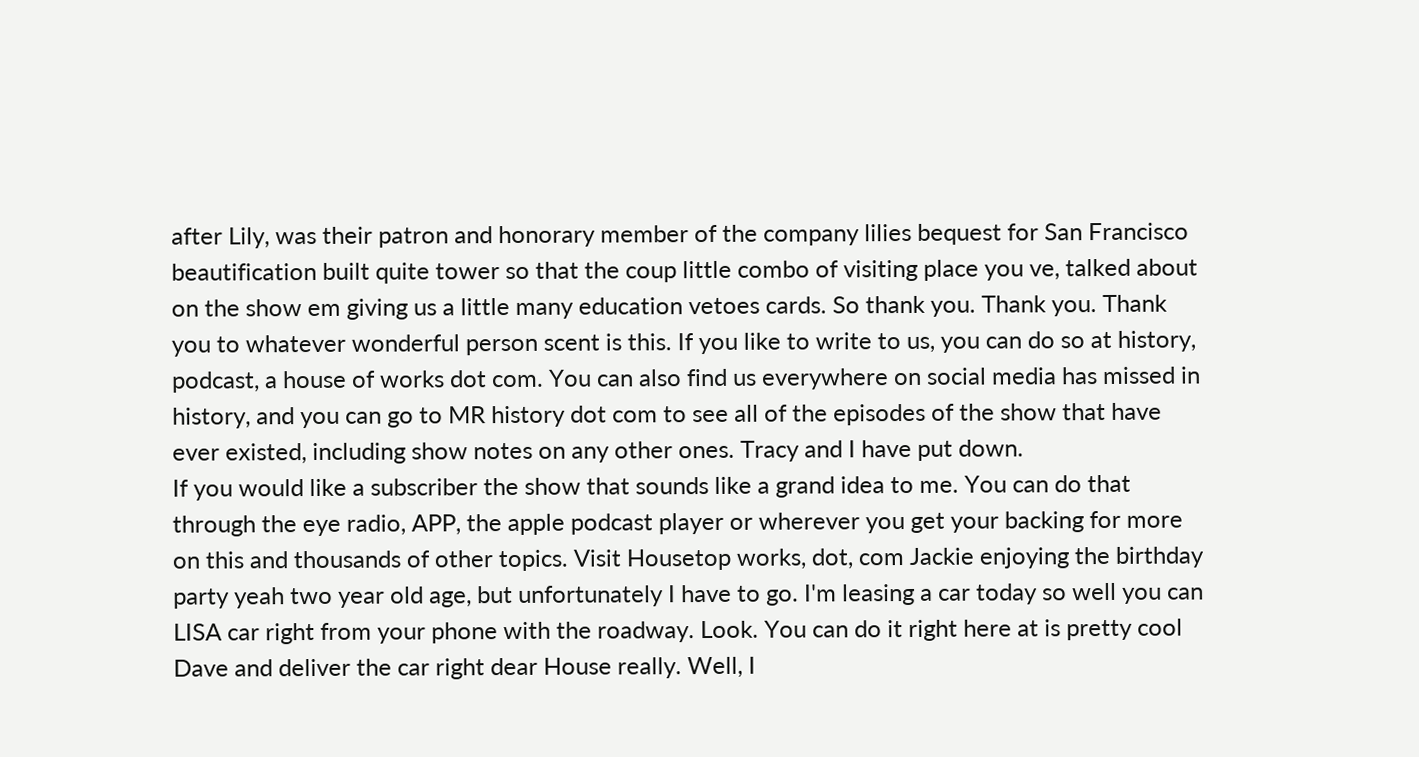after Lily, was their patron and honorary member of the company lilies bequest for San Francisco beautification built quite tower so that the coup little combo of visiting place you ve, talked about on the show em giving us a little many education vetoes cards. So thank you. Thank you. Thank you to whatever wonderful person scent is this. If you like to write to us, you can do so at history, podcast, a house of works dot com. You can also find us everywhere on social media has missed in history, and you can go to MR history dot com to see all of the episodes of the show that have ever existed, including show notes on any other ones. Tracy and I have put down.
If you would like a subscriber the show that sounds like a grand idea to me. You can do that through the eye radio, APP, the apple podcast player or wherever you get your backing for more on this and thousands of other topics. Visit Housetop works, dot, com Jackie enjoying the birthday party yeah two year old age, but unfortunately I have to go. I'm leasing a car today so well you can LISA car right from your phone with the roadway. Look. You can do it right here at is pretty cool Dave and deliver the car right dear House really. Well, I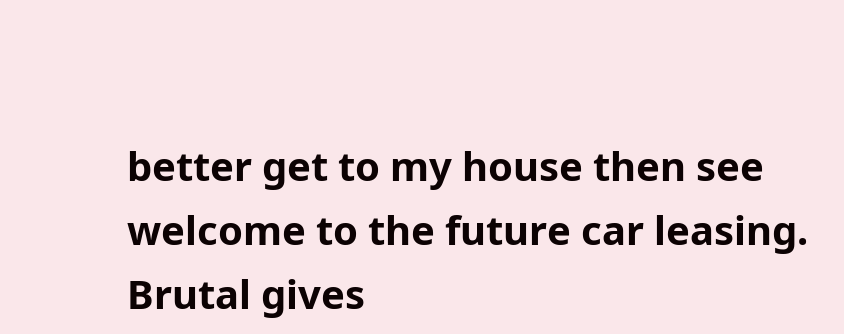better get to my house then see welcome to the future car leasing. Brutal gives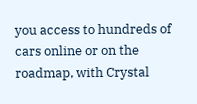you access to hundreds of cars online or on the roadmap, with Crystal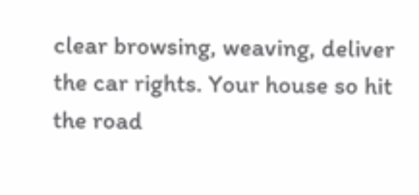clear browsing, weaving, deliver the car rights. Your house so hit the road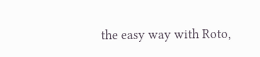the easy way with Roto,